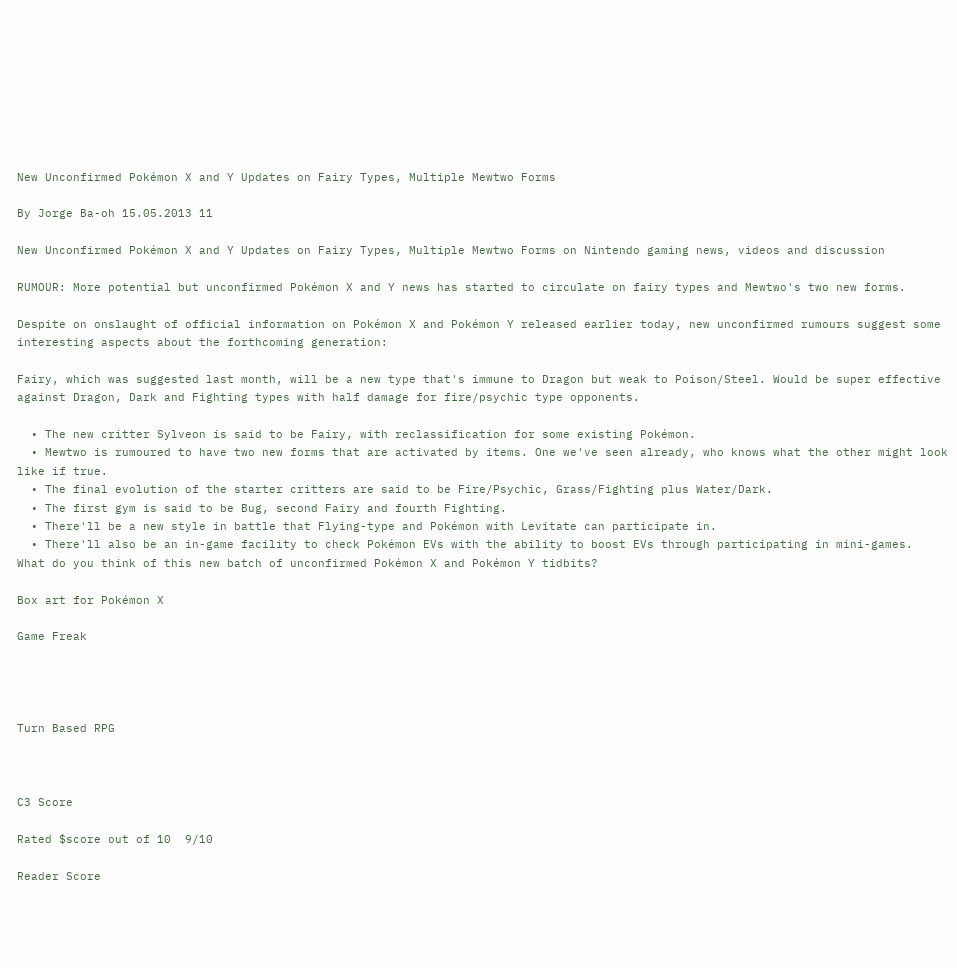New Unconfirmed Pokémon X and Y Updates on Fairy Types, Multiple Mewtwo Forms

By Jorge Ba-oh 15.05.2013 11

New Unconfirmed Pokémon X and Y Updates on Fairy Types, Multiple Mewtwo Forms on Nintendo gaming news, videos and discussion

RUMOUR: More potential but unconfirmed Pokémon X and Y news has started to circulate on fairy types and Mewtwo's two new forms.

Despite on onslaught of official information on Pokémon X and Pokémon Y released earlier today, new unconfirmed rumours suggest some interesting aspects about the forthcoming generation:

Fairy, which was suggested last month, will be a new type that's immune to Dragon but weak to Poison/Steel. Would be super effective against Dragon, Dark and Fighting types with half damage for fire/psychic type opponents.

  • The new critter Sylveon is said to be Fairy, with reclassification for some existing Pokémon.
  • Mewtwo is rumoured to have two new forms that are activated by items. One we've seen already, who knows what the other might look like if true.
  • The final evolution of the starter critters are said to be Fire/Psychic, Grass/Fighting plus Water/Dark.
  • The first gym is said to be Bug, second Fairy and fourth Fighting.
  • There'll be a new style in battle that Flying-type and Pokémon with Levitate can participate in.
  • There'll also be an in-game facility to check Pokémon EVs with the ability to boost EVs through participating in mini-games.
What do you think of this new batch of unconfirmed Pokémon X and Pokémon Y tidbits?

Box art for Pokémon X

Game Freak




Turn Based RPG



C3 Score

Rated $score out of 10  9/10

Reader Score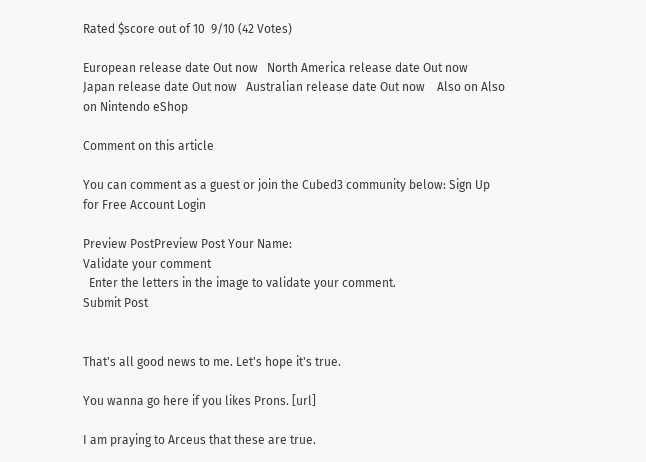Rated $score out of 10  9/10 (42 Votes)

European release date Out now   North America release date Out now   Japan release date Out now   Australian release date Out now    Also on Also on Nintendo eShop

Comment on this article

You can comment as a guest or join the Cubed3 community below: Sign Up for Free Account Login

Preview PostPreview Post Your Name:
Validate your comment
  Enter the letters in the image to validate your comment.
Submit Post


That's all good news to me. Let's hope it's true.

You wanna go here if you likes Prons. [url]

I am praying to Arceus that these are true.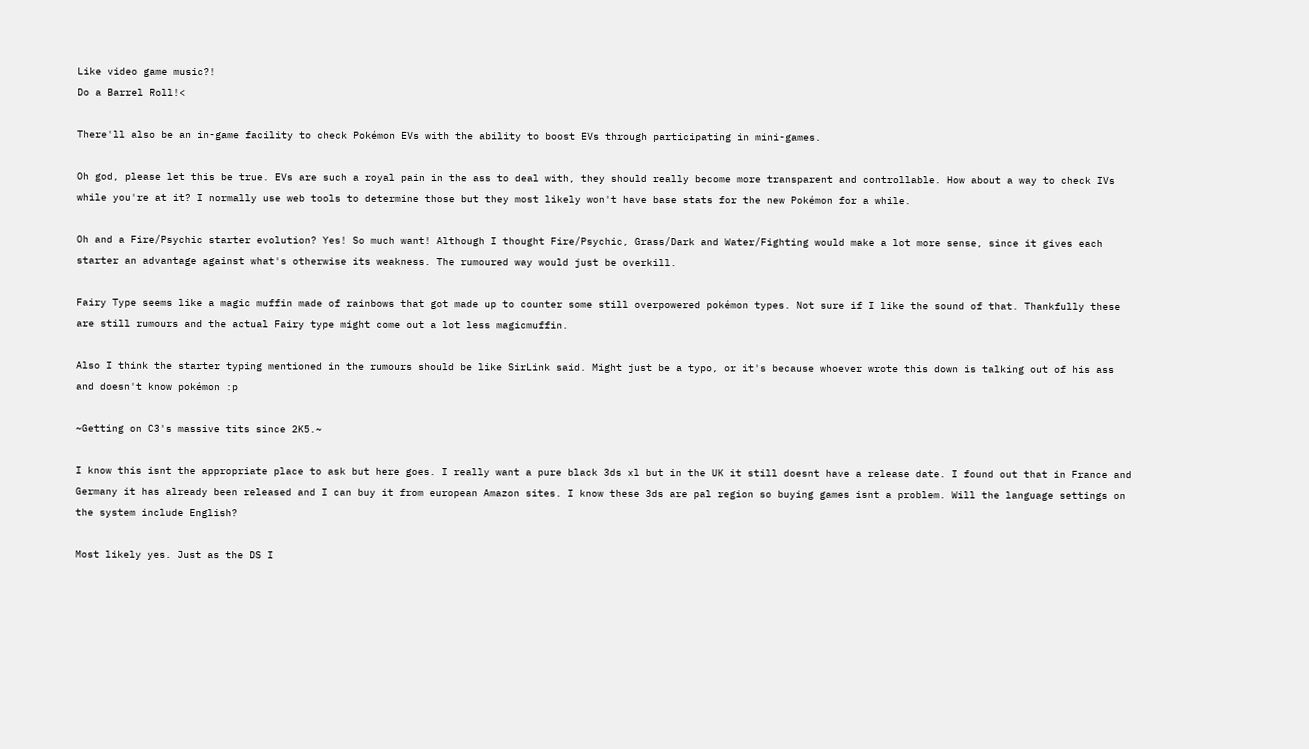Like video game music?!
Do a Barrel Roll!<

There'll also be an in-game facility to check Pokémon EVs with the ability to boost EVs through participating in mini-games.

Oh god, please let this be true. EVs are such a royal pain in the ass to deal with, they should really become more transparent and controllable. How about a way to check IVs while you're at it? I normally use web tools to determine those but they most likely won't have base stats for the new Pokémon for a while.

Oh and a Fire/Psychic starter evolution? Yes! So much want! Although I thought Fire/Psychic, Grass/Dark and Water/Fighting would make a lot more sense, since it gives each starter an advantage against what's otherwise its weakness. The rumoured way would just be overkill.

Fairy Type seems like a magic muffin made of rainbows that got made up to counter some still overpowered pokémon types. Not sure if I like the sound of that. Thankfully these are still rumours and the actual Fairy type might come out a lot less magicmuffin.

Also I think the starter typing mentioned in the rumours should be like SirLink said. Might just be a typo, or it's because whoever wrote this down is talking out of his ass and doesn't know pokémon :p

~Getting on C3's massive tits since 2K5.~

I know this isnt the appropriate place to ask but here goes. I really want a pure black 3ds xl but in the UK it still doesnt have a release date. I found out that in France and Germany it has already been released and I can buy it from european Amazon sites. I know these 3ds are pal region so buying games isnt a problem. Will the language settings on the system include English?

Most likely yes. Just as the DS I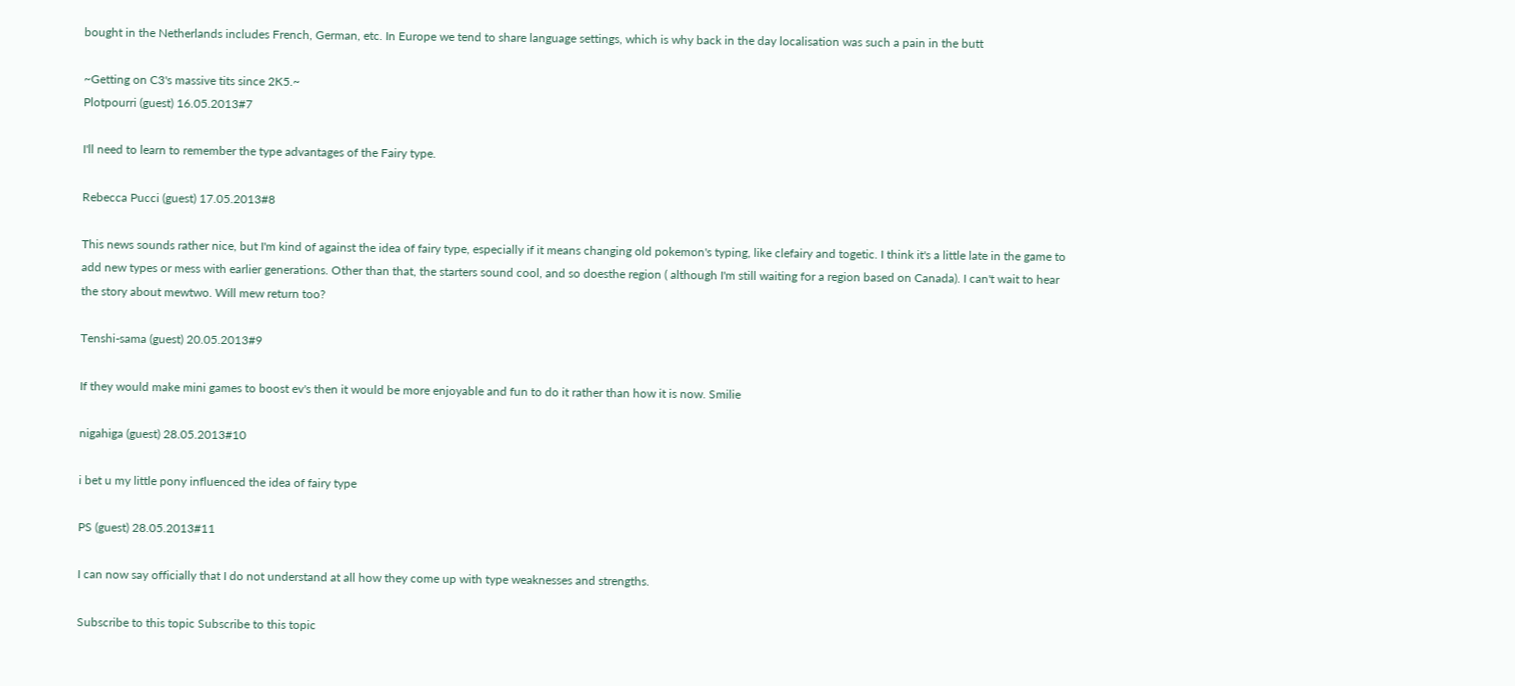bought in the Netherlands includes French, German, etc. In Europe we tend to share language settings, which is why back in the day localisation was such a pain in the butt

~Getting on C3's massive tits since 2K5.~
Plotpourri (guest) 16.05.2013#7

I'll need to learn to remember the type advantages of the Fairy type.

Rebecca Pucci (guest) 17.05.2013#8

This news sounds rather nice, but I'm kind of against the idea of fairy type, especially if it means changing old pokemon's typing, like clefairy and togetic. I think it's a little late in the game to add new types or mess with earlier generations. Other than that, the starters sound cool, and so doesthe region ( although I'm still waiting for a region based on Canada). I can't wait to hear the story about mewtwo. Will mew return too?

Tenshi-sama (guest) 20.05.2013#9

If they would make mini games to boost ev's then it would be more enjoyable and fun to do it rather than how it is now. Smilie

nigahiga (guest) 28.05.2013#10

i bet u my little pony influenced the idea of fairy type

PS (guest) 28.05.2013#11

I can now say officially that I do not understand at all how they come up with type weaknesses and strengths.

Subscribe to this topic Subscribe to this topic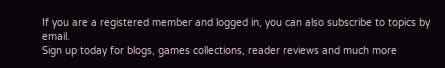If you are a registered member and logged in, you can also subscribe to topics by email.
Sign up today for blogs, games collections, reader reviews and much more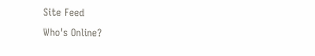Site Feed
Who's Online?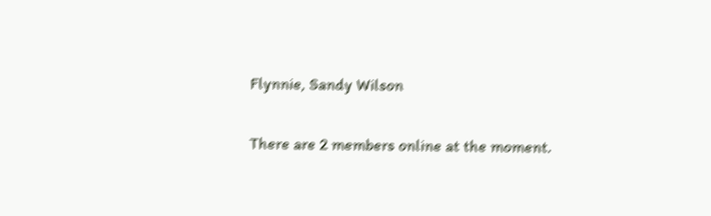Flynnie, Sandy Wilson

There are 2 members online at the moment.